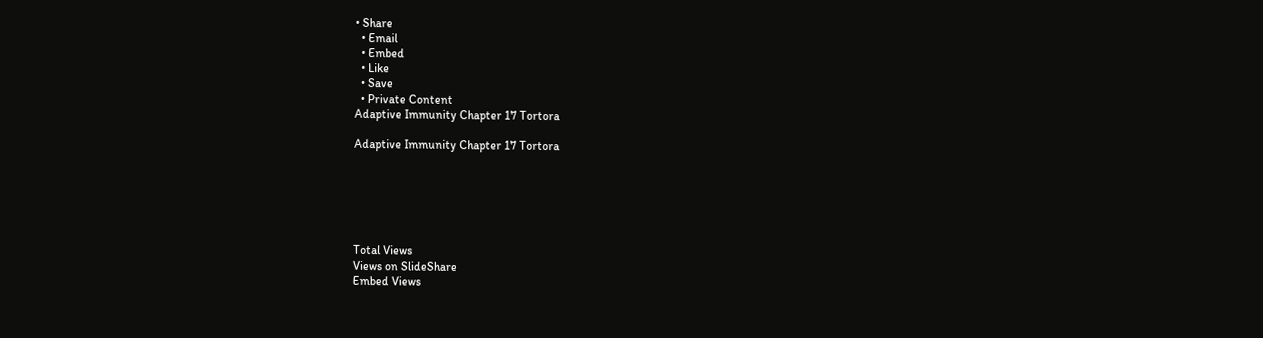• Share
  • Email
  • Embed
  • Like
  • Save
  • Private Content
Adaptive Immunity Chapter 17 Tortora

Adaptive Immunity Chapter 17 Tortora






Total Views
Views on SlideShare
Embed Views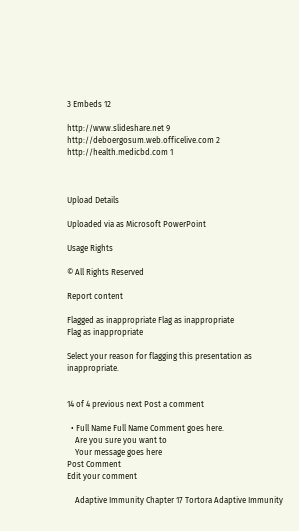3 Embeds 12

http://www.slideshare.net 9
http://deboergosum.web.officelive.com 2
http://health.medicbd.com 1



Upload Details

Uploaded via as Microsoft PowerPoint

Usage Rights

© All Rights Reserved

Report content

Flagged as inappropriate Flag as inappropriate
Flag as inappropriate

Select your reason for flagging this presentation as inappropriate.


14 of 4 previous next Post a comment

  • Full Name Full Name Comment goes here.
    Are you sure you want to
    Your message goes here
Post Comment
Edit your comment

    Adaptive Immunity Chapter 17 Tortora Adaptive Immunity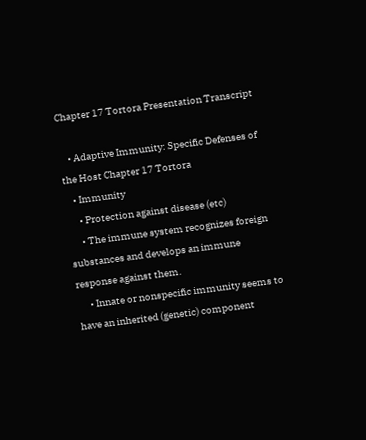Chapter 17 Tortora Presentation Transcript

    • Adaptive Immunity: Specific Defenses of the Host Chapter 17 Tortora
    • Immunity
      • Protection against disease (etc)
      • The immune system recognizes foreign substances and develops an immune response against them.
      • Innate or nonspecific immunity seems to have an inherited (genetic) component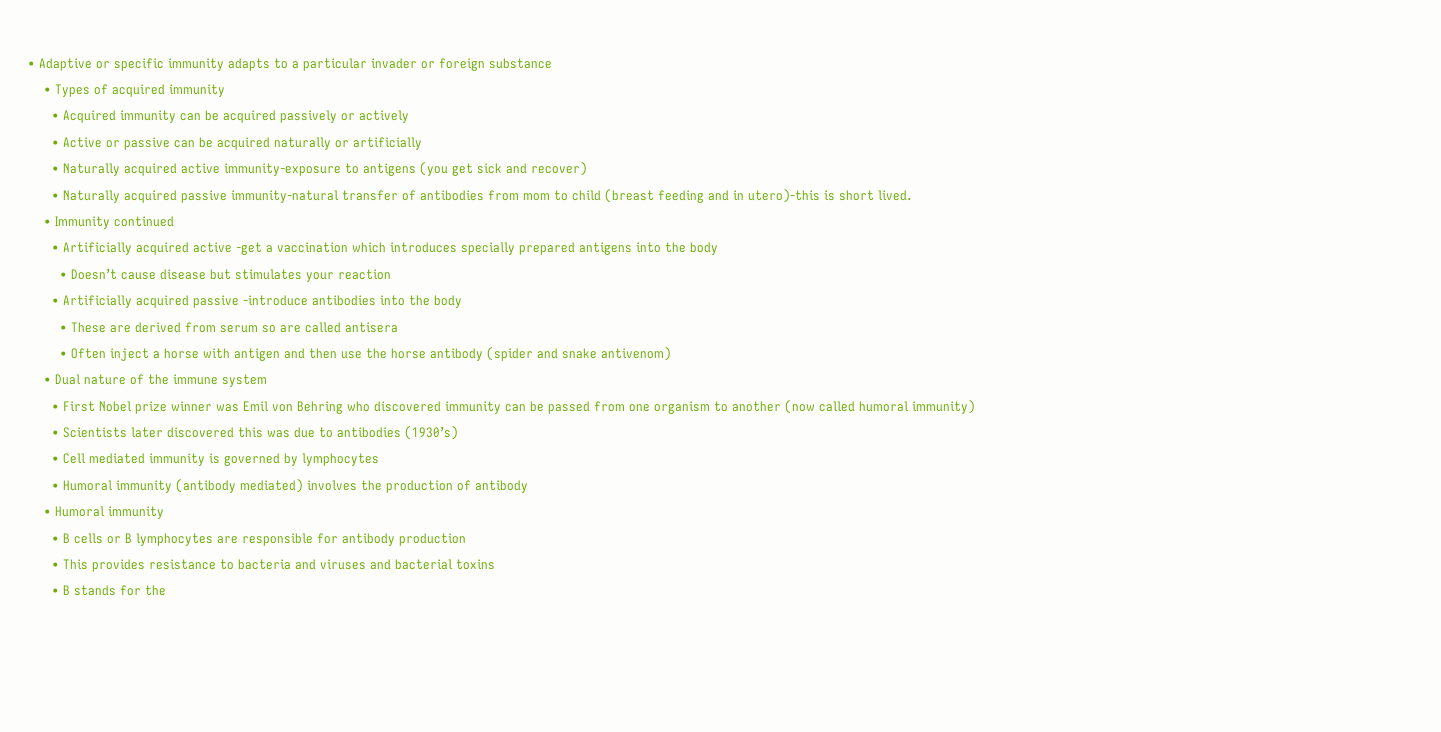• Adaptive or specific immunity adapts to a particular invader or foreign substance
    • Types of acquired immunity
      • Acquired immunity can be acquired passively or actively
      • Active or passive can be acquired naturally or artificially
      • Naturally acquired active immunity-exposure to antigens (you get sick and recover)
      • Naturally acquired passive immunity-natural transfer of antibodies from mom to child (breast feeding and in utero)-this is short lived.
    • Immunity continued
      • Artificially acquired active -get a vaccination which introduces specially prepared antigens into the body
        • Doesn’t cause disease but stimulates your reaction
      • Artificially acquired passive -introduce antibodies into the body
        • These are derived from serum so are called antisera
        • Often inject a horse with antigen and then use the horse antibody (spider and snake antivenom)
    • Dual nature of the immune system
      • First Nobel prize winner was Emil von Behring who discovered immunity can be passed from one organism to another (now called humoral immunity)
      • Scientists later discovered this was due to antibodies (1930’s)
      • Cell mediated immunity is governed by lymphocytes
      • Humoral immunity (antibody mediated) involves the production of antibody
    • Humoral immunity
      • B cells or B lymphocytes are responsible for antibody production
      • This provides resistance to bacteria and viruses and bacterial toxins
      • B stands for the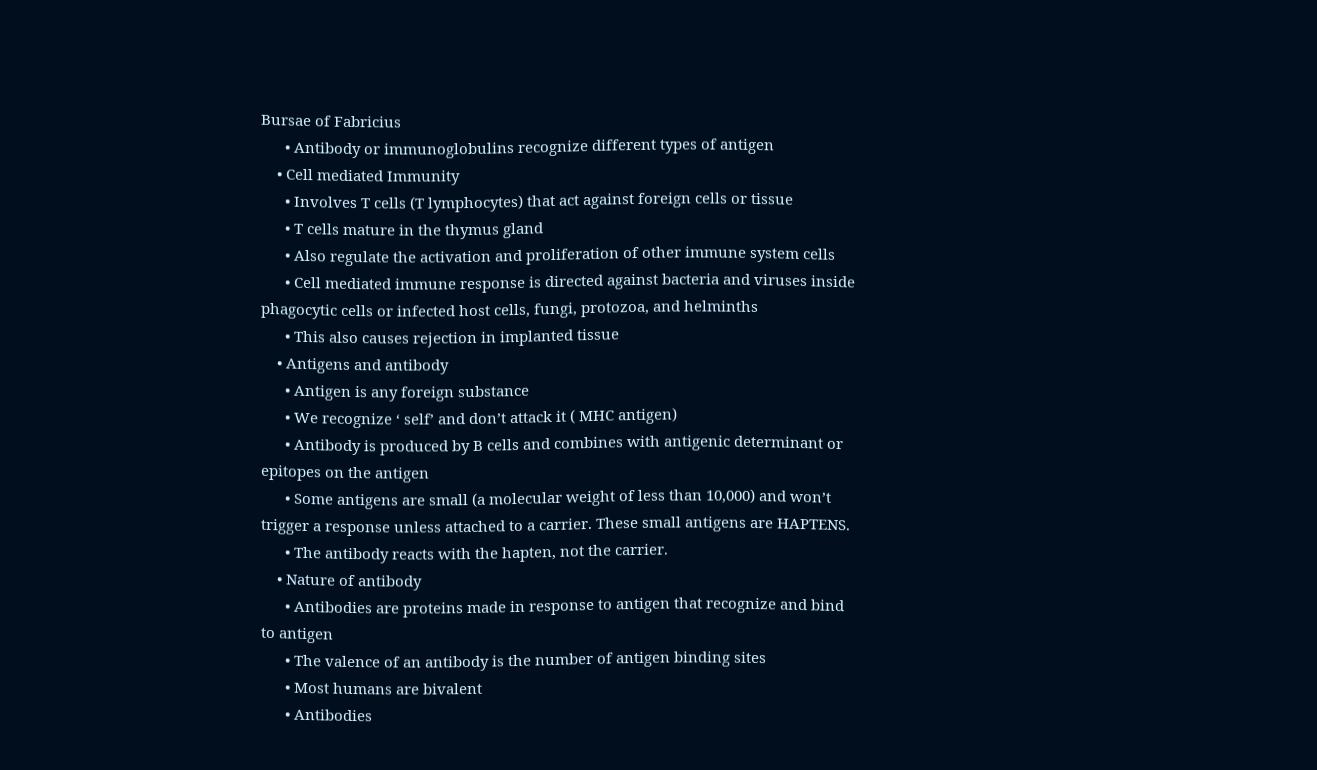Bursae of Fabricius
      • Antibody or immunoglobulins recognize different types of antigen
    • Cell mediated Immunity
      • Involves T cells (T lymphocytes) that act against foreign cells or tissue
      • T cells mature in the thymus gland
      • Also regulate the activation and proliferation of other immune system cells
      • Cell mediated immune response is directed against bacteria and viruses inside phagocytic cells or infected host cells, fungi, protozoa, and helminths
      • This also causes rejection in implanted tissue
    • Antigens and antibody
      • Antigen is any foreign substance
      • We recognize ‘ self’ and don’t attack it ( MHC antigen)
      • Antibody is produced by B cells and combines with antigenic determinant or epitopes on the antigen
      • Some antigens are small (a molecular weight of less than 10,000) and won’t trigger a response unless attached to a carrier. These small antigens are HAPTENS.
      • The antibody reacts with the hapten, not the carrier.
    • Nature of antibody
      • Antibodies are proteins made in response to antigen that recognize and bind to antigen
      • The valence of an antibody is the number of antigen binding sites
      • Most humans are bivalent
      • Antibodies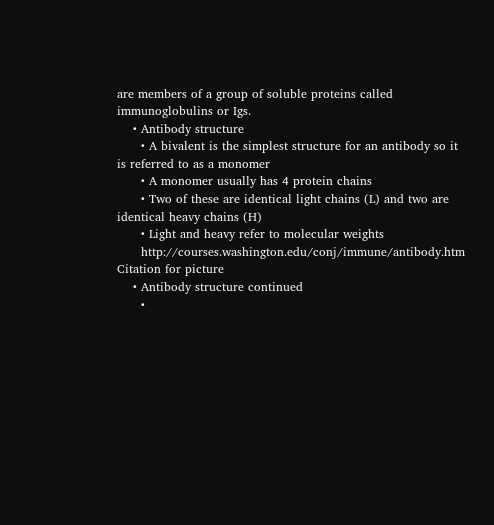are members of a group of soluble proteins called immunoglobulins or Igs.
    • Antibody structure
      • A bivalent is the simplest structure for an antibody so it is referred to as a monomer
      • A monomer usually has 4 protein chains
      • Two of these are identical light chains (L) and two are identical heavy chains (H)
      • Light and heavy refer to molecular weights
      http://courses.washington.edu/conj/immune/antibody.htm Citation for picture
    • Antibody structure continued
      •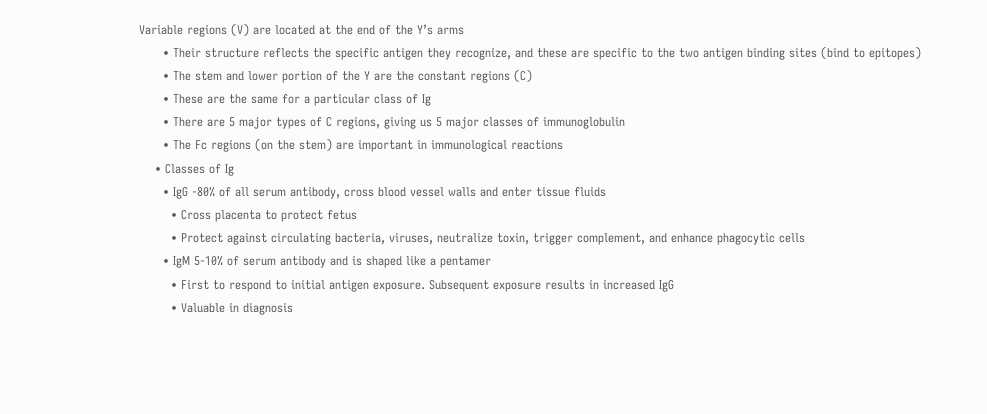Variable regions (V) are located at the end of the Y’s arms
      • Their structure reflects the specific antigen they recognize, and these are specific to the two antigen binding sites (bind to epitopes)
      • The stem and lower portion of the Y are the constant regions (C)
      • These are the same for a particular class of Ig
      • There are 5 major types of C regions, giving us 5 major classes of immunoglobulin
      • The Fc regions (on the stem) are important in immunological reactions
    • Classes of Ig
      • IgG -80% of all serum antibody, cross blood vessel walls and enter tissue fluids
        • Cross placenta to protect fetus
        • Protect against circulating bacteria, viruses, neutralize toxin, trigger complement, and enhance phagocytic cells
      • IgM 5-10% of serum antibody and is shaped like a pentamer
        • First to respond to initial antigen exposure. Subsequent exposure results in increased IgG
        • Valuable in diagnosis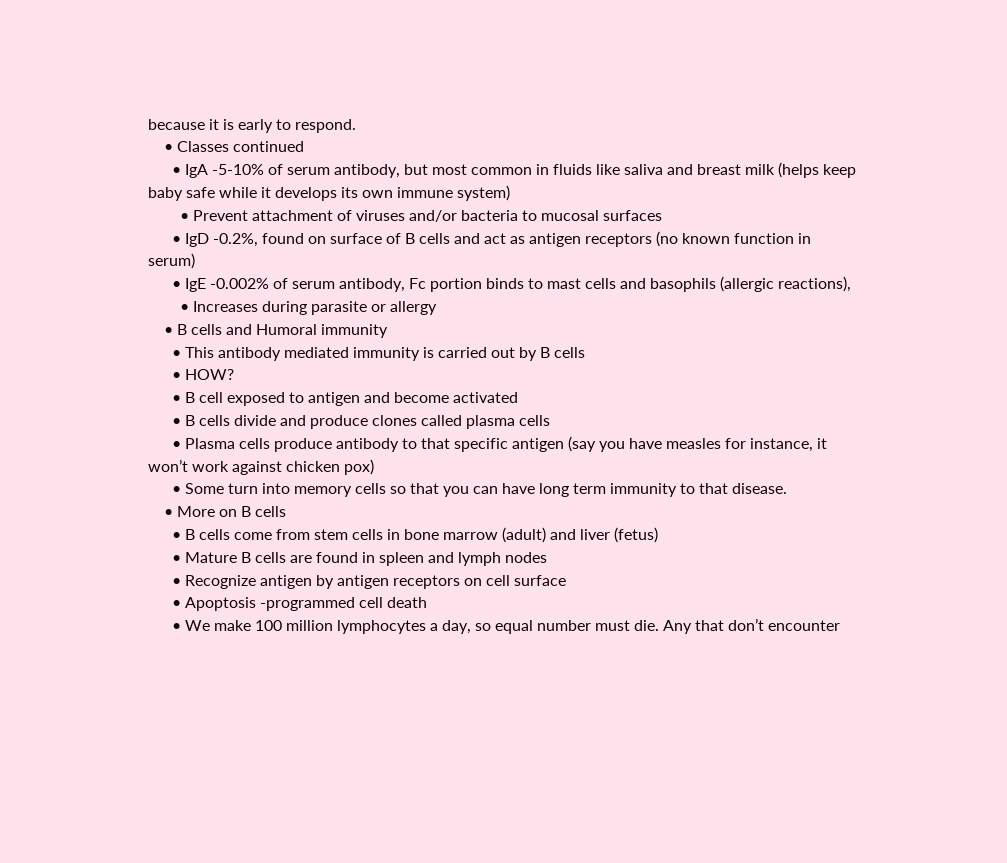because it is early to respond.
    • Classes continued
      • IgA -5-10% of serum antibody, but most common in fluids like saliva and breast milk (helps keep baby safe while it develops its own immune system)
        • Prevent attachment of viruses and/or bacteria to mucosal surfaces
      • IgD -0.2%, found on surface of B cells and act as antigen receptors (no known function in serum)
      • IgE -0.002% of serum antibody, Fc portion binds to mast cells and basophils (allergic reactions),
        • Increases during parasite or allergy
    • B cells and Humoral immunity
      • This antibody mediated immunity is carried out by B cells
      • HOW?
      • B cell exposed to antigen and become activated
      • B cells divide and produce clones called plasma cells
      • Plasma cells produce antibody to that specific antigen (say you have measles for instance, it won’t work against chicken pox)
      • Some turn into memory cells so that you can have long term immunity to that disease.
    • More on B cells
      • B cells come from stem cells in bone marrow (adult) and liver (fetus)
      • Mature B cells are found in spleen and lymph nodes
      • Recognize antigen by antigen receptors on cell surface
      • Apoptosis -programmed cell death
      • We make 100 million lymphocytes a day, so equal number must die. Any that don’t encounter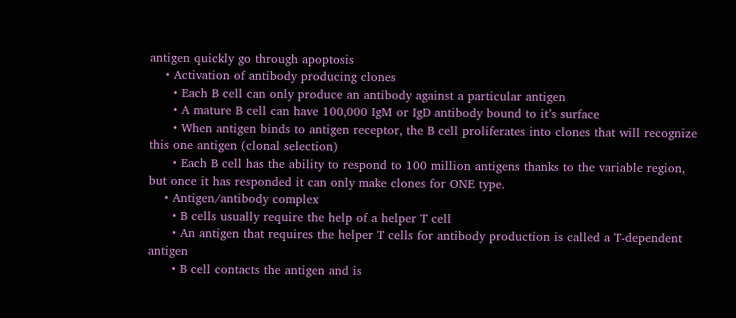antigen quickly go through apoptosis
    • Activation of antibody producing clones
      • Each B cell can only produce an antibody against a particular antigen
      • A mature B cell can have 100,000 IgM or IgD antibody bound to it’s surface
      • When antigen binds to antigen receptor, the B cell proliferates into clones that will recognize this one antigen (clonal selection)
      • Each B cell has the ability to respond to 100 million antigens thanks to the variable region, but once it has responded it can only make clones for ONE type.
    • Antigen/antibody complex
      • B cells usually require the help of a helper T cell
      • An antigen that requires the helper T cells for antibody production is called a T-dependent antigen
      • B cell contacts the antigen and is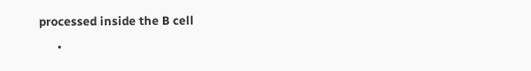processed inside the B cell
      •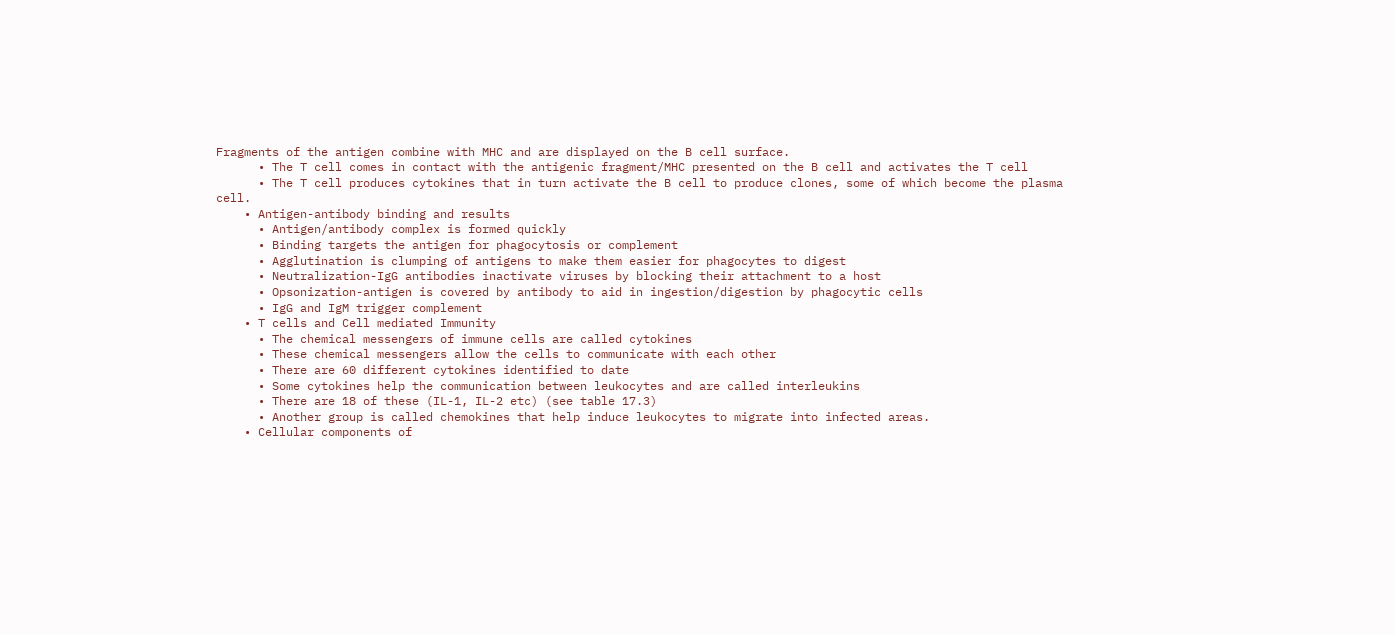Fragments of the antigen combine with MHC and are displayed on the B cell surface.
      • The T cell comes in contact with the antigenic fragment/MHC presented on the B cell and activates the T cell
      • The T cell produces cytokines that in turn activate the B cell to produce clones, some of which become the plasma cell.
    • Antigen-antibody binding and results
      • Antigen/antibody complex is formed quickly
      • Binding targets the antigen for phagocytosis or complement
      • Agglutination is clumping of antigens to make them easier for phagocytes to digest
      • Neutralization-IgG antibodies inactivate viruses by blocking their attachment to a host
      • Opsonization-antigen is covered by antibody to aid in ingestion/digestion by phagocytic cells
      • IgG and IgM trigger complement
    • T cells and Cell mediated Immunity
      • The chemical messengers of immune cells are called cytokines
      • These chemical messengers allow the cells to communicate with each other
      • There are 60 different cytokines identified to date
      • Some cytokines help the communication between leukocytes and are called interleukins
      • There are 18 of these (IL-1, IL-2 etc) (see table 17.3)
      • Another group is called chemokines that help induce leukocytes to migrate into infected areas.
    • Cellular components of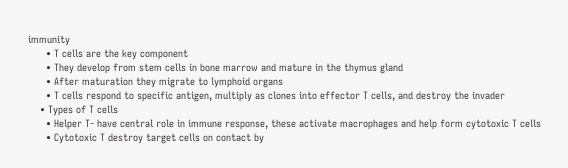immunity
      • T cells are the key component
      • They develop from stem cells in bone marrow and mature in the thymus gland
      • After maturation they migrate to lymphoid organs
      • T cells respond to specific antigen, multiply as clones into effector T cells, and destroy the invader
    • Types of T cells
      • Helper T- have central role in immune response, these activate macrophages and help form cytotoxic T cells
      • Cytotoxic T destroy target cells on contact by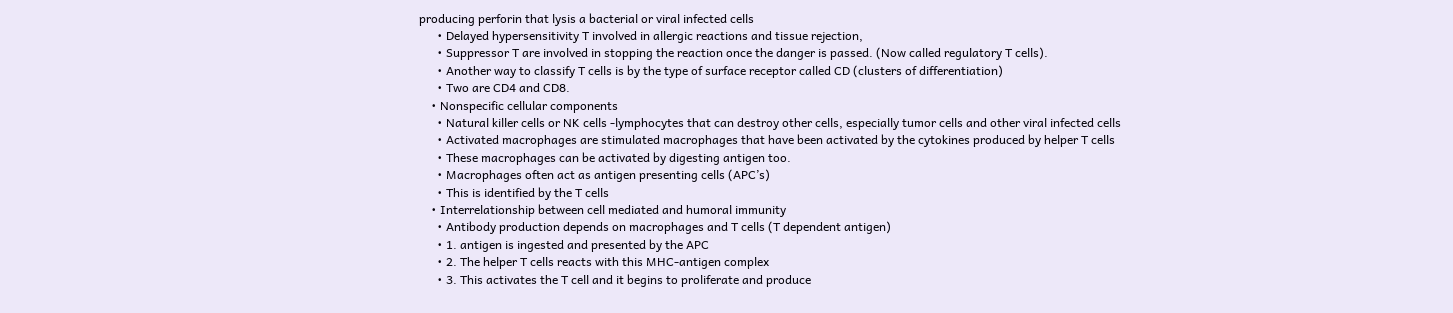producing perforin that lysis a bacterial or viral infected cells
      • Delayed hypersensitivity T involved in allergic reactions and tissue rejection,
      • Suppressor T are involved in stopping the reaction once the danger is passed. (Now called regulatory T cells).
      • Another way to classify T cells is by the type of surface receptor called CD (clusters of differentiation)
      • Two are CD4 and CD8.
    • Nonspecific cellular components
      • Natural killer cells or NK cells -lymphocytes that can destroy other cells, especially tumor cells and other viral infected cells
      • Activated macrophages are stimulated macrophages that have been activated by the cytokines produced by helper T cells
      • These macrophages can be activated by digesting antigen too.
      • Macrophages often act as antigen presenting cells (APC’s)
      • This is identified by the T cells
    • Interrelationship between cell mediated and humoral immunity
      • Antibody production depends on macrophages and T cells (T dependent antigen)
      • 1. antigen is ingested and presented by the APC
      • 2. The helper T cells reacts with this MHC-antigen complex
      • 3. This activates the T cell and it begins to proliferate and produce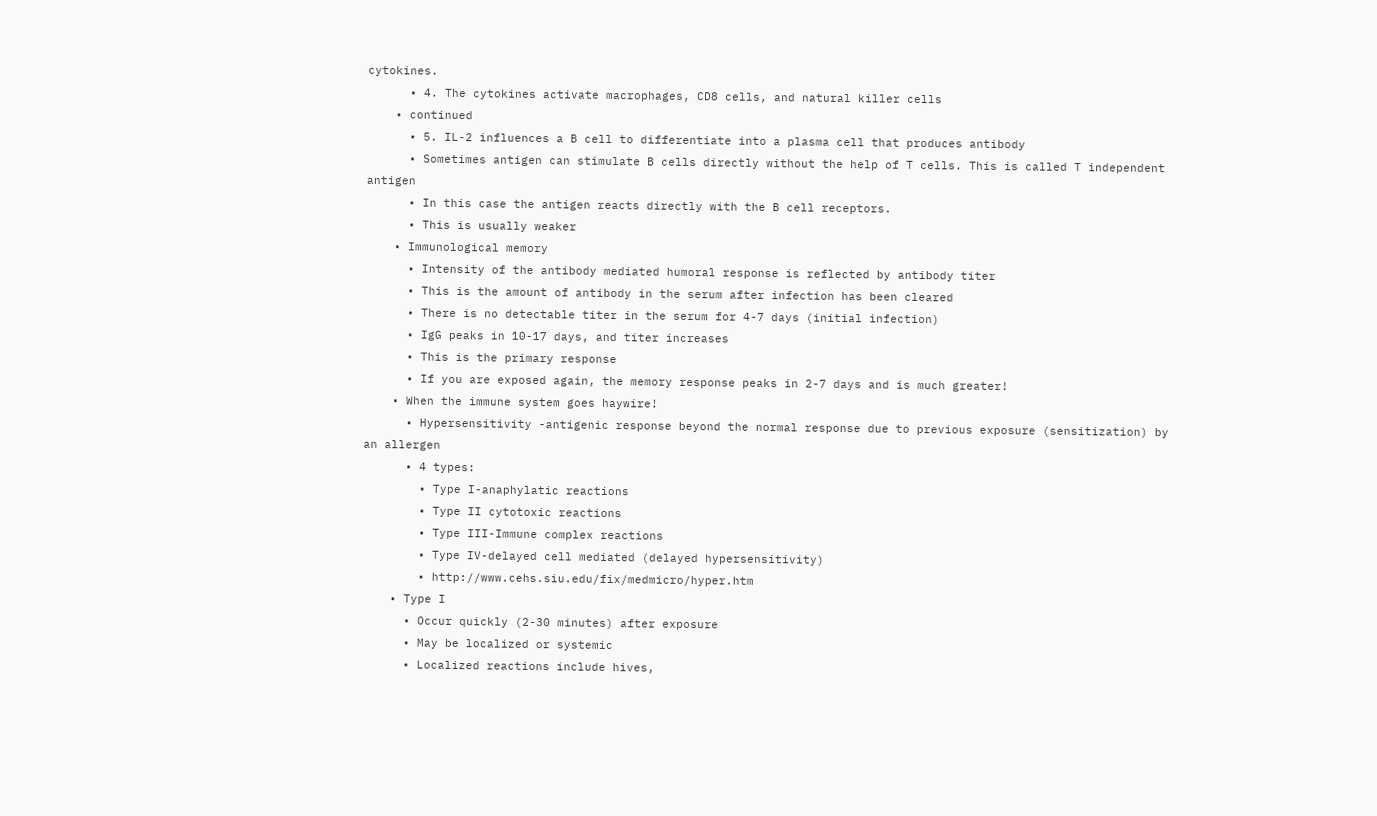cytokines.
      • 4. The cytokines activate macrophages, CD8 cells, and natural killer cells
    • continued
      • 5. IL-2 influences a B cell to differentiate into a plasma cell that produces antibody
      • Sometimes antigen can stimulate B cells directly without the help of T cells. This is called T independent antigen
      • In this case the antigen reacts directly with the B cell receptors.
      • This is usually weaker
    • Immunological memory
      • Intensity of the antibody mediated humoral response is reflected by antibody titer
      • This is the amount of antibody in the serum after infection has been cleared
      • There is no detectable titer in the serum for 4-7 days (initial infection)
      • IgG peaks in 10-17 days, and titer increases
      • This is the primary response
      • If you are exposed again, the memory response peaks in 2-7 days and is much greater!
    • When the immune system goes haywire!
      • Hypersensitivity -antigenic response beyond the normal response due to previous exposure (sensitization) by an allergen
      • 4 types:
        • Type I-anaphylatic reactions
        • Type II cytotoxic reactions
        • Type III-Immune complex reactions
        • Type IV-delayed cell mediated (delayed hypersensitivity)
        • http://www.cehs.siu.edu/fix/medmicro/hyper.htm
    • Type I
      • Occur quickly (2-30 minutes) after exposure
      • May be localized or systemic
      • Localized reactions include hives,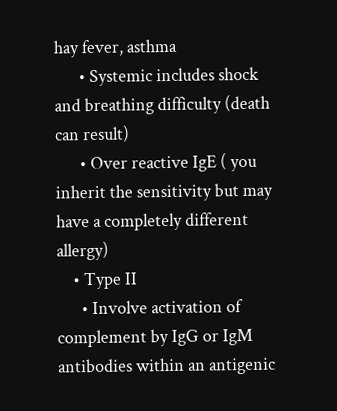hay fever, asthma
      • Systemic includes shock and breathing difficulty (death can result)
      • Over reactive IgE ( you inherit the sensitivity but may have a completely different allergy)
    • Type II
      • Involve activation of complement by IgG or IgM antibodies within an antigenic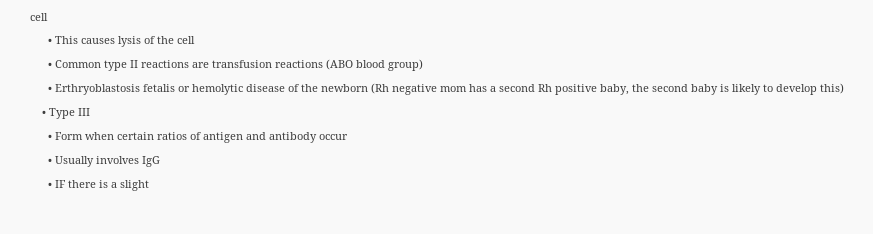cell
      • This causes lysis of the cell
      • Common type II reactions are transfusion reactions (ABO blood group)
      • Erthryoblastosis fetalis or hemolytic disease of the newborn (Rh negative mom has a second Rh positive baby, the second baby is likely to develop this)
    • Type III
      • Form when certain ratios of antigen and antibody occur
      • Usually involves IgG
      • IF there is a slight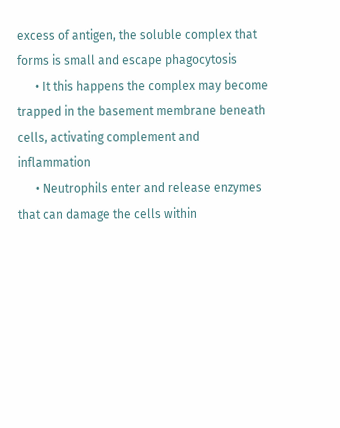excess of antigen, the soluble complex that forms is small and escape phagocytosis
      • It this happens the complex may become trapped in the basement membrane beneath cells, activating complement and inflammation
      • Neutrophils enter and release enzymes that can damage the cells within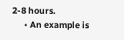2-8 hours.
      • An example is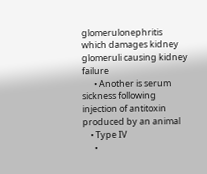glomerulonephritis which damages kidney glomeruli causing kidney failure
      • Another is serum sickness following injection of antitoxin produced by an animal
    • Type IV
      •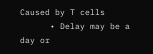Caused by T cells
      • Delay may be a day or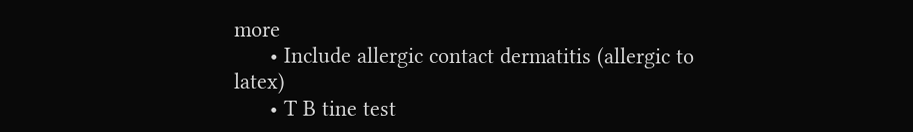more
      • Include allergic contact dermatitis (allergic to latex)
      • T B tine test